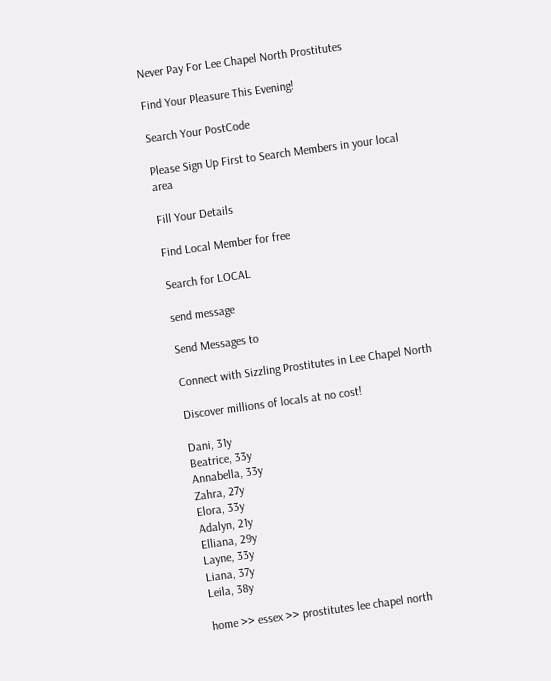Never Pay For Lee Chapel North Prostitutes

Find Your Pleasure This Evening!

Search Your PostCode

Please Sign Up First to Search Members in your local area

Fill Your Details

Find Local Member for free

Search for LOCAL

send message

Send Messages to

Connect with Sizzling Prostitutes in Lee Chapel North

Discover millions of locals at no cost!

Dani, 31y
Beatrice, 33y
Annabella, 33y
Zahra, 27y
Elora, 33y
Adalyn, 21y
Elliana, 29y
Layne, 33y
Liana, 37y
Leila, 38y

home >> essex >> prostitutes lee chapel north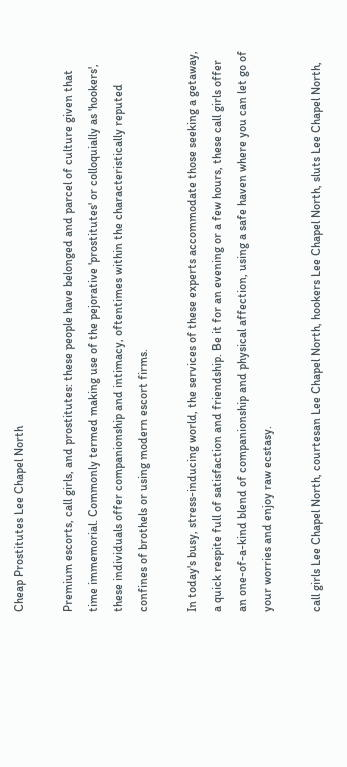Cheap Prostitutes Lee Chapel North

Premium escorts, call girls, and prostitutes: these people have belonged and parcel of culture given that time immemorial. Commonly termed making use of the pejorative 'prostitutes' or colloquially as 'hookers', these individuals offer companionship and intimacy, oftentimes within the characteristically reputed confines of brothels or using modern escort firms.

In today's busy, stress-inducing world, the services of these experts accommodate those seeking a getaway, a quick respite full of satisfaction and friendship. Be it for an evening or a few hours, these call girls offer an one-of-a-kind blend of companionship and physical affection, using a safe haven where you can let go of your worries and enjoy raw ecstasy.

call girls Lee Chapel North, courtesan Lee Chapel North, hookers Lee Chapel North, sluts Lee Chapel North,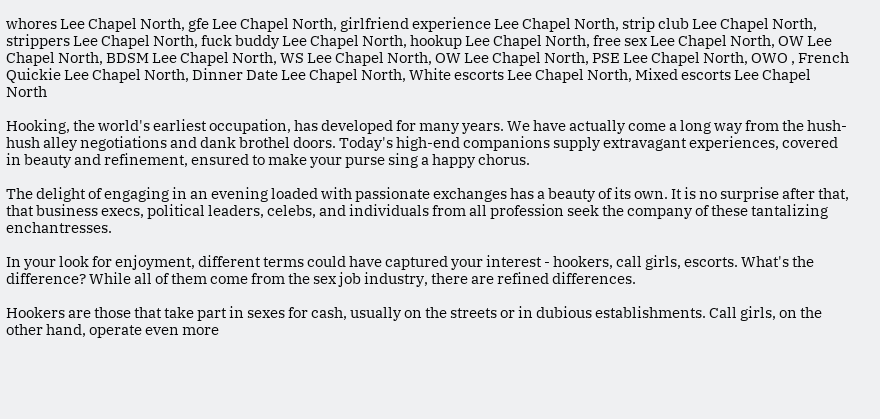whores Lee Chapel North, gfe Lee Chapel North, girlfriend experience Lee Chapel North, strip club Lee Chapel North, strippers Lee Chapel North, fuck buddy Lee Chapel North, hookup Lee Chapel North, free sex Lee Chapel North, OW Lee Chapel North, BDSM Lee Chapel North, WS Lee Chapel North, OW Lee Chapel North, PSE Lee Chapel North, OWO , French Quickie Lee Chapel North, Dinner Date Lee Chapel North, White escorts Lee Chapel North, Mixed escorts Lee Chapel North

Hooking, the world's earliest occupation, has developed for many years. We have actually come a long way from the hush-hush alley negotiations and dank brothel doors. Today's high-end companions supply extravagant experiences, covered in beauty and refinement, ensured to make your purse sing a happy chorus.

The delight of engaging in an evening loaded with passionate exchanges has a beauty of its own. It is no surprise after that, that business execs, political leaders, celebs, and individuals from all profession seek the company of these tantalizing enchantresses.

In your look for enjoyment, different terms could have captured your interest - hookers, call girls, escorts. What's the difference? While all of them come from the sex job industry, there are refined differences.

Hookers are those that take part in sexes for cash, usually on the streets or in dubious establishments. Call girls, on the other hand, operate even more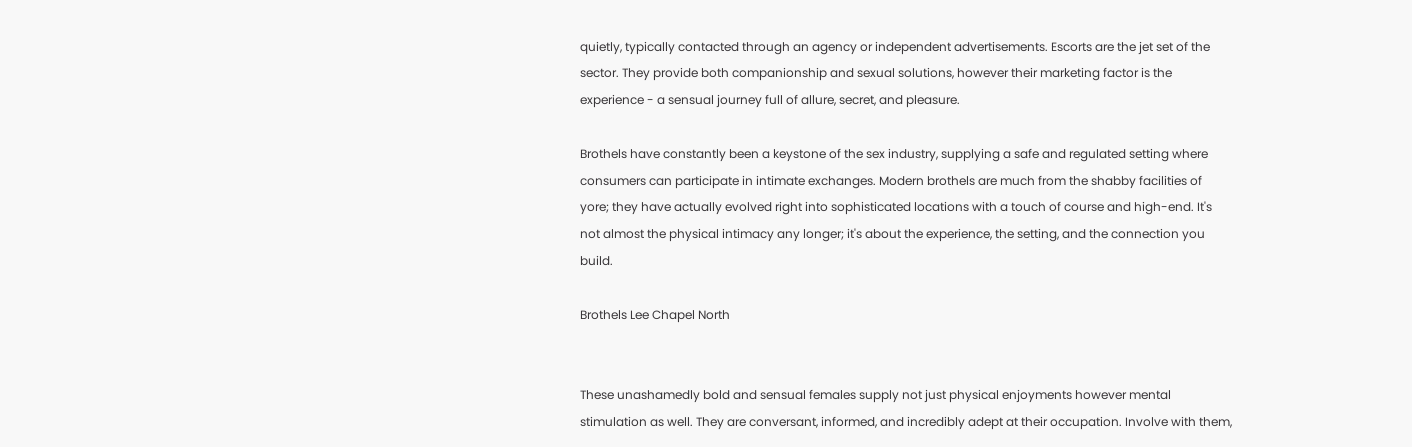quietly, typically contacted through an agency or independent advertisements. Escorts are the jet set of the sector. They provide both companionship and sexual solutions, however their marketing factor is the experience - a sensual journey full of allure, secret, and pleasure.

Brothels have constantly been a keystone of the sex industry, supplying a safe and regulated setting where consumers can participate in intimate exchanges. Modern brothels are much from the shabby facilities of yore; they have actually evolved right into sophisticated locations with a touch of course and high-end. It's not almost the physical intimacy any longer; it's about the experience, the setting, and the connection you build.

Brothels Lee Chapel North


These unashamedly bold and sensual females supply not just physical enjoyments however mental stimulation as well. They are conversant, informed, and incredibly adept at their occupation. Involve with them,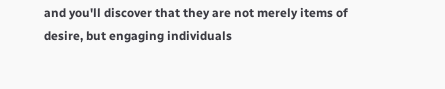and you'll discover that they are not merely items of desire, but engaging individuals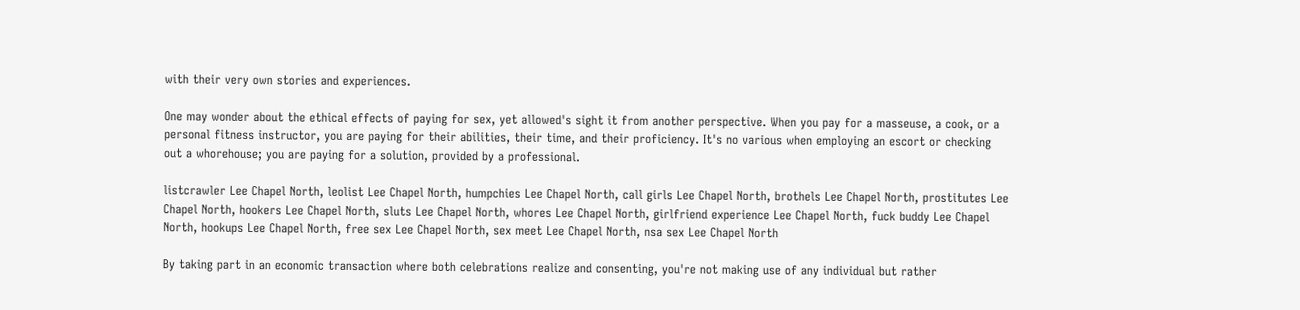with their very own stories and experiences.

One may wonder about the ethical effects of paying for sex, yet allowed's sight it from another perspective. When you pay for a masseuse, a cook, or a personal fitness instructor, you are paying for their abilities, their time, and their proficiency. It's no various when employing an escort or checking out a whorehouse; you are paying for a solution, provided by a professional.

listcrawler Lee Chapel North, leolist Lee Chapel North, humpchies Lee Chapel North, call girls Lee Chapel North, brothels Lee Chapel North, prostitutes Lee Chapel North, hookers Lee Chapel North, sluts Lee Chapel North, whores Lee Chapel North, girlfriend experience Lee Chapel North, fuck buddy Lee Chapel North, hookups Lee Chapel North, free sex Lee Chapel North, sex meet Lee Chapel North, nsa sex Lee Chapel North

By taking part in an economic transaction where both celebrations realize and consenting, you're not making use of any individual but rather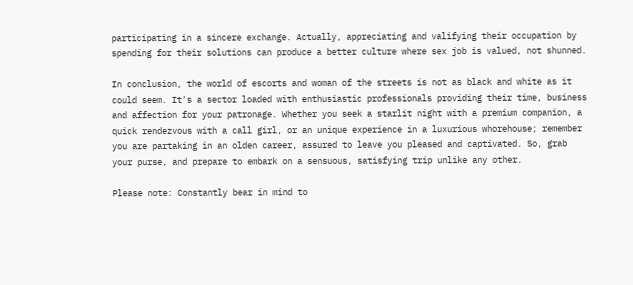participating in a sincere exchange. Actually, appreciating and valifying their occupation by spending for their solutions can produce a better culture where sex job is valued, not shunned.

In conclusion, the world of escorts and woman of the streets is not as black and white as it could seem. It's a sector loaded with enthusiastic professionals providing their time, business and affection for your patronage. Whether you seek a starlit night with a premium companion, a quick rendezvous with a call girl, or an unique experience in a luxurious whorehouse; remember you are partaking in an olden career, assured to leave you pleased and captivated. So, grab your purse, and prepare to embark on a sensuous, satisfying trip unlike any other.

Please note: Constantly bear in mind to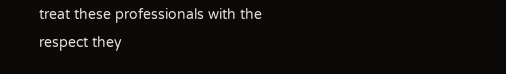treat these professionals with the respect they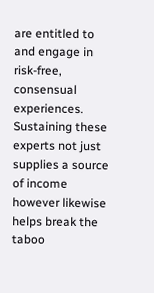are entitled to and engage in risk-free, consensual experiences. Sustaining these experts not just supplies a source of income however likewise helps break the taboo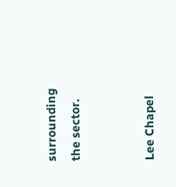surrounding the sector.


Lee Chapel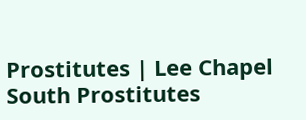Prostitutes | Lee Chapel South Prostitutes